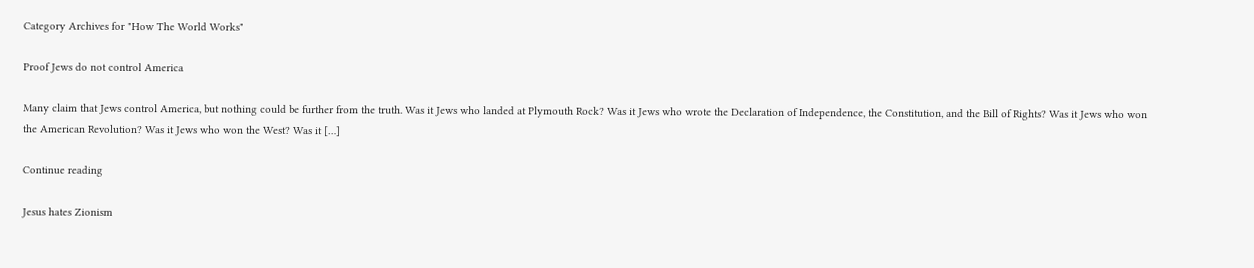Category Archives for "How The World Works"

Proof Jews do not control America

Many claim that Jews control America, but nothing could be further from the truth. Was it Jews who landed at Plymouth Rock? Was it Jews who wrote the Declaration of Independence, the Constitution, and the Bill of Rights? Was it Jews who won the American Revolution? Was it Jews who won the West? Was it […]

Continue reading

Jesus hates Zionism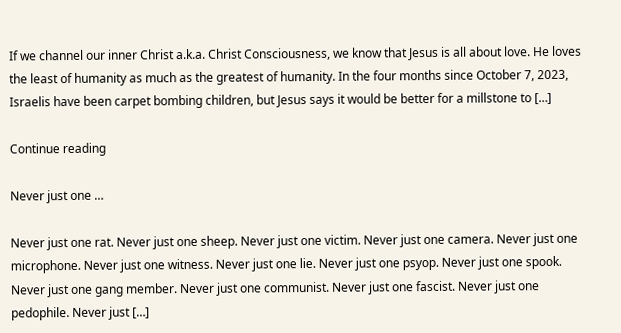If we channel our inner Christ a.k.a. Christ Consciousness, we know that Jesus is all about love. He loves the least of humanity as much as the greatest of humanity. In the four months since October 7, 2023, Israelis have been carpet bombing children, but Jesus says it would be better for a millstone to […]

Continue reading

Never just one …

Never just one rat. Never just one sheep. Never just one victim. Never just one camera. Never just one microphone. Never just one witness. Never just one lie. Never just one psyop. Never just one spook. Never just one gang member. Never just one communist. Never just one fascist. Never just one pedophile. Never just […]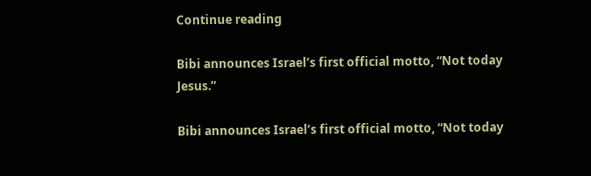Continue reading

Bibi announces Israel’s first official motto, “Not today Jesus.”

Bibi announces Israel’s first official motto, “Not today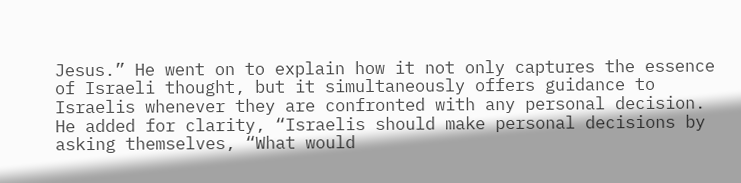Jesus.” He went on to explain how it not only captures the essence of Israeli thought, but it simultaneously offers guidance to Israelis whenever they are confronted with any personal decision. He added for clarity, “Israelis should make personal decisions by asking themselves, “What would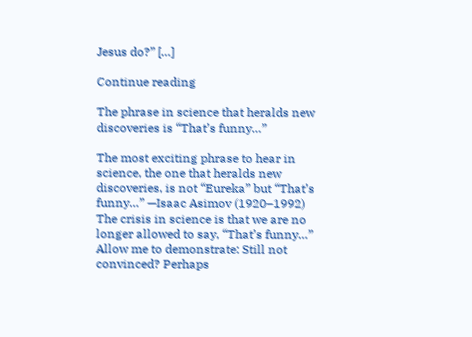Jesus do?” […]

Continue reading

The phrase in science that heralds new discoveries is “That’s funny…”

The most exciting phrase to hear in science, the one that heralds new discoveries, is not “Eureka” but “That’s funny…” —Isaac Asimov (1920–1992) The crisis in science is that we are no longer allowed to say, “That’s funny…” Allow me to demonstrate: Still not convinced? Perhaps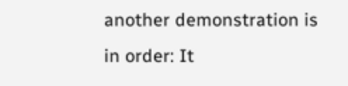another demonstration is in order: It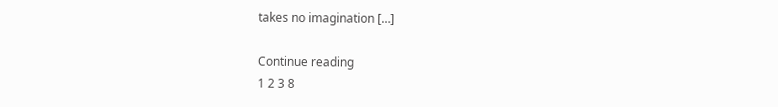takes no imagination […]

Continue reading
1 2 3 8